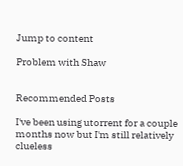Jump to content

Problem with Shaw


Recommended Posts

I've been using utorrent for a couple months now but I'm still relatively clueless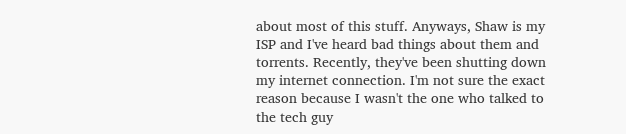about most of this stuff. Anyways, Shaw is my ISP and I've heard bad things about them and torrents. Recently, they've been shutting down my internet connection. I'm not sure the exact reason because I wasn't the one who talked to the tech guy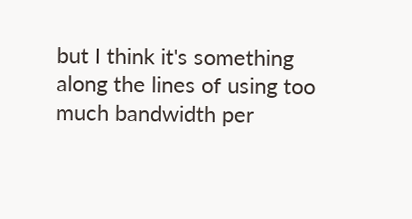but I think it's something along the lines of using too much bandwidth per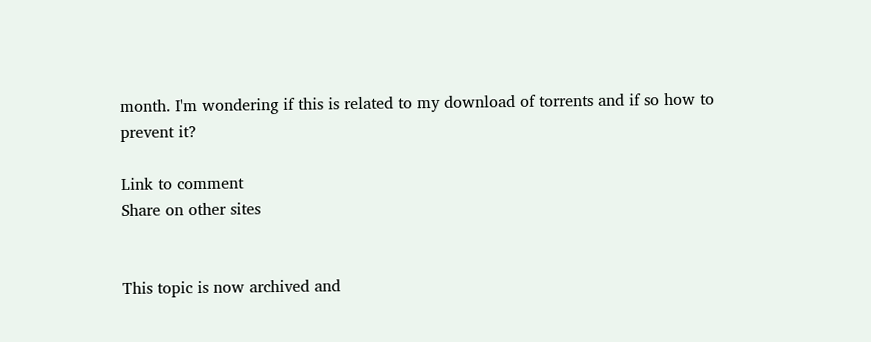month. I'm wondering if this is related to my download of torrents and if so how to prevent it?

Link to comment
Share on other sites


This topic is now archived and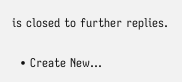is closed to further replies.

  • Create New...